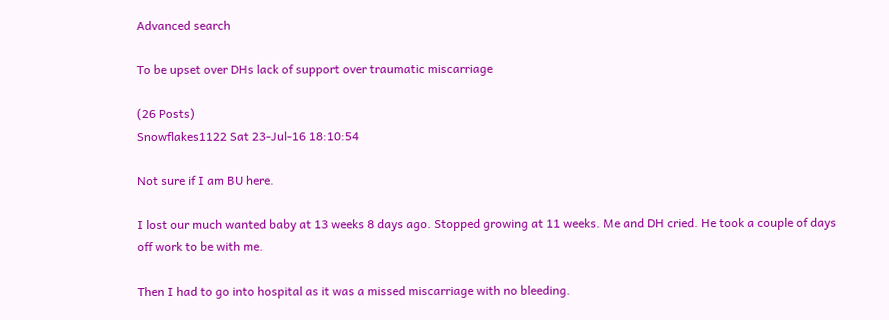Advanced search

To be upset over DHs lack of support over traumatic miscarriage

(26 Posts)
Snowflakes1122 Sat 23-Jul-16 18:10:54

Not sure if I am BU here.

I lost our much wanted baby at 13 weeks 8 days ago. Stopped growing at 11 weeks. Me and DH cried. He took a couple of days off work to be with me.

Then I had to go into hospital as it was a missed miscarriage with no bleeding.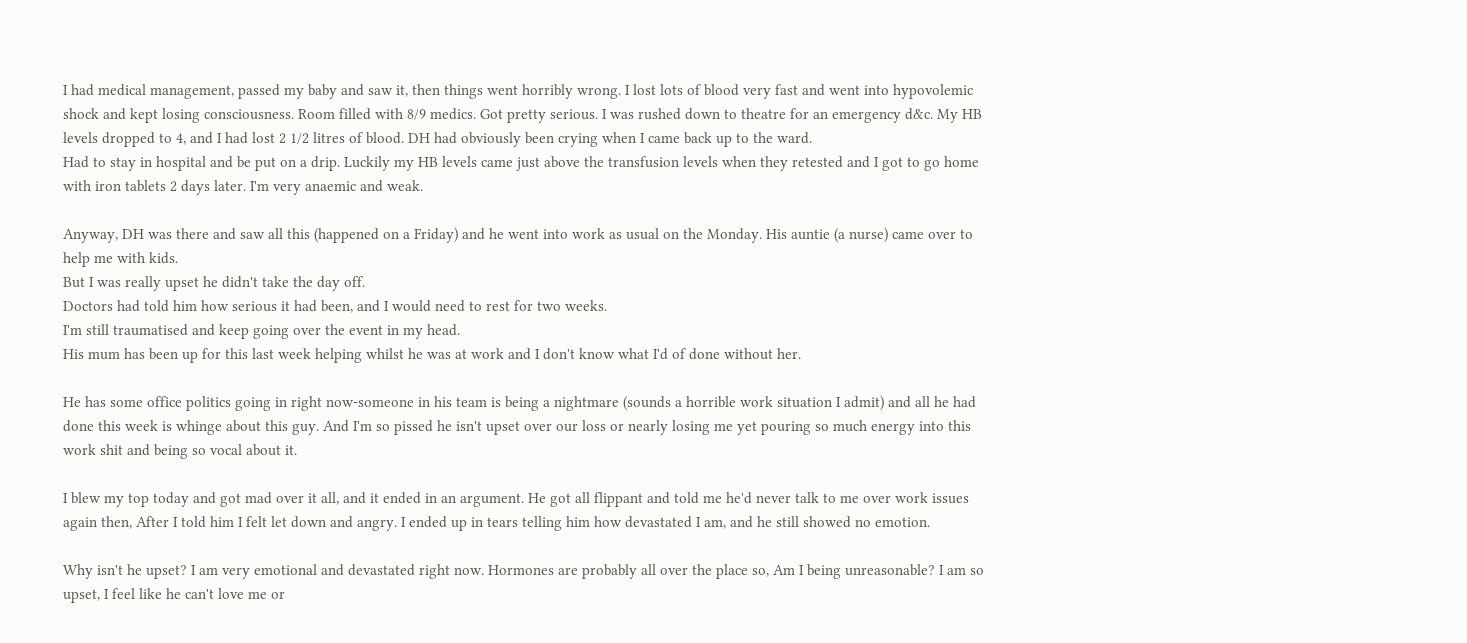I had medical management, passed my baby and saw it, then things went horribly wrong. I lost lots of blood very fast and went into hypovolemic shock and kept losing consciousness. Room filled with 8/9 medics. Got pretty serious. I was rushed down to theatre for an emergency d&c. My HB levels dropped to 4, and I had lost 2 1/2 litres of blood. DH had obviously been crying when I came back up to the ward.
Had to stay in hospital and be put on a drip. Luckily my HB levels came just above the transfusion levels when they retested and I got to go home with iron tablets 2 days later. I'm very anaemic and weak.

Anyway, DH was there and saw all this (happened on a Friday) and he went into work as usual on the Monday. His auntie (a nurse) came over to help me with kids.
But I was really upset he didn't take the day off.
Doctors had told him how serious it had been, and I would need to rest for two weeks.
I'm still traumatised and keep going over the event in my head.
His mum has been up for this last week helping whilst he was at work and I don't know what I'd of done without her.

He has some office politics going in right now-someone in his team is being a nightmare (sounds a horrible work situation I admit) and all he had done this week is whinge about this guy. And I'm so pissed he isn't upset over our loss or nearly losing me yet pouring so much energy into this work shit and being so vocal about it.

I blew my top today and got mad over it all, and it ended in an argument. He got all flippant and told me he'd never talk to me over work issues again then, After I told him I felt let down and angry. I ended up in tears telling him how devastated I am, and he still showed no emotion.

Why isn't he upset? I am very emotional and devastated right now. Hormones are probably all over the place so, Am I being unreasonable? I am so upset, I feel like he can't love me or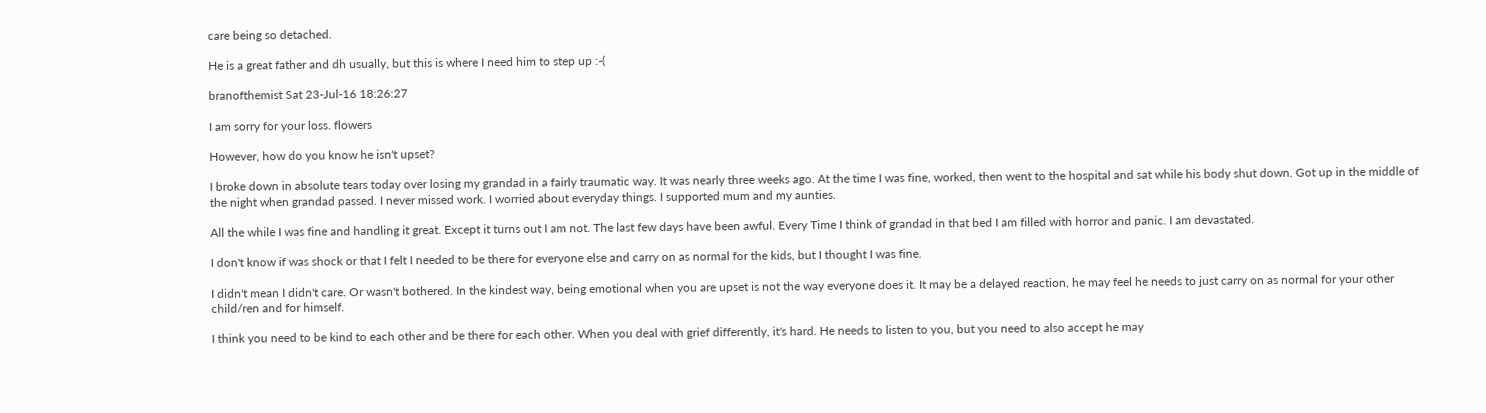care being so detached.

He is a great father and dh usually, but this is where I need him to step up :-(

branofthemist Sat 23-Jul-16 18:26:27

I am sorry for your loss. flowers

However, how do you know he isn't upset?

I broke down in absolute tears today over losing my grandad in a fairly traumatic way. It was nearly three weeks ago. At the time I was fine, worked, then went to the hospital and sat while his body shut down. Got up in the middle of the night when grandad passed. I never missed work. I worried about everyday things. I supported mum and my aunties.

All the while I was fine and handling it great. Except it turns out I am not. The last few days have been awful. Every Time I think of grandad in that bed I am filled with horror and panic. I am devastated.

I don't know if was shock or that I felt I needed to be there for everyone else and carry on as normal for the kids, but I thought I was fine.

I didn't mean I didn't care. Or wasn't bothered. In the kindest way, being emotional when you are upset is not the way everyone does it. It may be a delayed reaction, he may feel he needs to just carry on as normal for your other child/ren and for himself.

I think you need to be kind to each other and be there for each other. When you deal with grief differently, it's hard. He needs to listen to you, but you need to also accept he may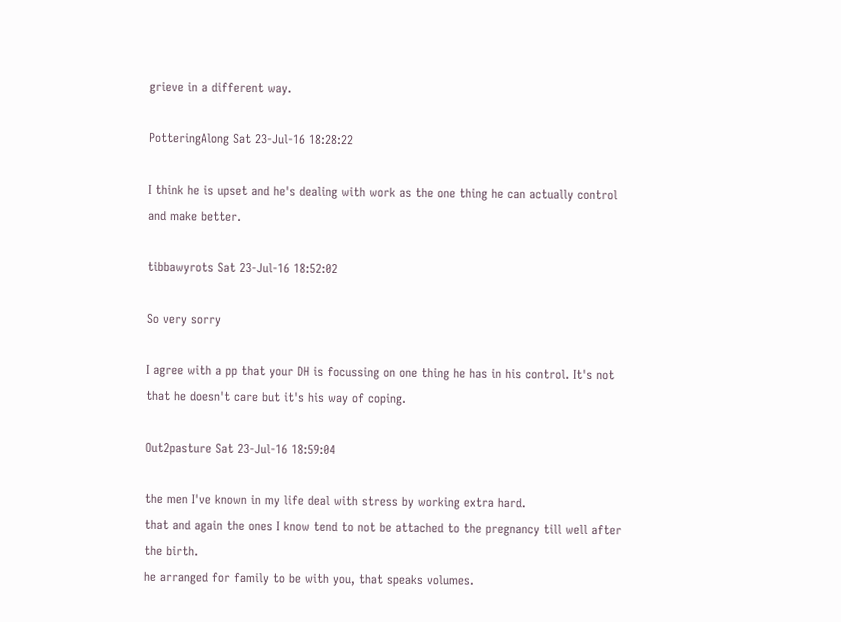grieve in a different way.

PotteringAlong Sat 23-Jul-16 18:28:22

I think he is upset and he's dealing with work as the one thing he can actually control and make better.

tibbawyrots Sat 23-Jul-16 18:52:02

So very sorry

I agree with a pp that your DH is focussing on one thing he has in his control. It's not that he doesn't care but it's his way of coping.

Out2pasture Sat 23-Jul-16 18:59:04

the men I've known in my life deal with stress by working extra hard.
that and again the ones I know tend to not be attached to the pregnancy till well after the birth.
he arranged for family to be with you, that speaks volumes.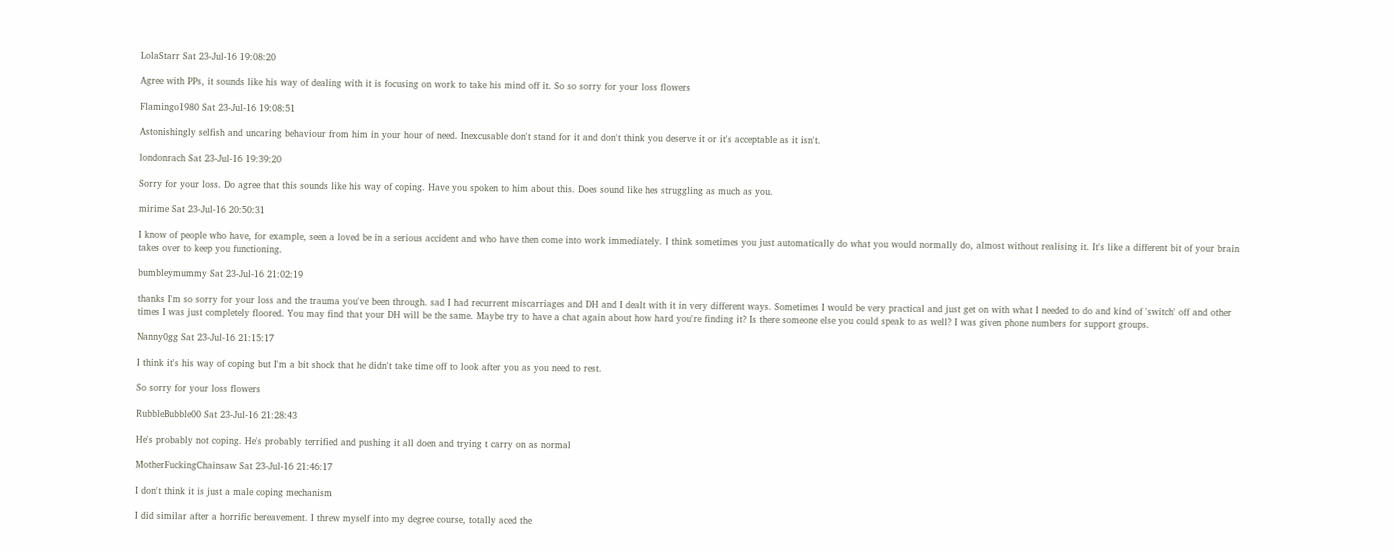LolaStarr Sat 23-Jul-16 19:08:20

Agree with PPs, it sounds like his way of dealing with it is focusing on work to take his mind off it. So so sorry for your loss flowers

Flamingo1980 Sat 23-Jul-16 19:08:51

Astonishingly selfish and uncaring behaviour from him in your hour of need. Inexcusable don't stand for it and don't think you deserve it or it's acceptable as it isn't.

londonrach Sat 23-Jul-16 19:39:20

Sorry for your loss. Do agree that this sounds like his way of coping. Have you spoken to him about this. Does sound like hes struggling as much as you.

mirime Sat 23-Jul-16 20:50:31

I know of people who have, for example, seen a loved be in a serious accident and who have then come into work immediately. I think sometimes you just automatically do what you would normally do, almost without realising it. It's like a different bit of your brain takes over to keep you functioning.

bumbleymummy Sat 23-Jul-16 21:02:19

thanks I'm so sorry for your loss and the trauma you've been through. sad I had recurrent miscarriages and DH and I dealt with it in very different ways. Sometimes I would be very practical and just get on with what I needed to do and kind of 'switch' off and other times I was just completely floored. You may find that your DH will be the same. Maybe try to have a chat again about how hard you're finding it? Is there someone else you could speak to as well? I was given phone numbers for support groups.

Nanny0gg Sat 23-Jul-16 21:15:17

I think it's his way of coping but I'm a bit shock that he didn't take time off to look after you as you need to rest.

So sorry for your loss flowers

RubbleBubble00 Sat 23-Jul-16 21:28:43

He's probably not coping. He's probably terrified and pushing it all doen and trying t carry on as normal

MotherFuckingChainsaw Sat 23-Jul-16 21:46:17

I don't think it is just a male coping mechanism

I did similar after a horrific bereavement. I threw myself into my degree course, totally aced the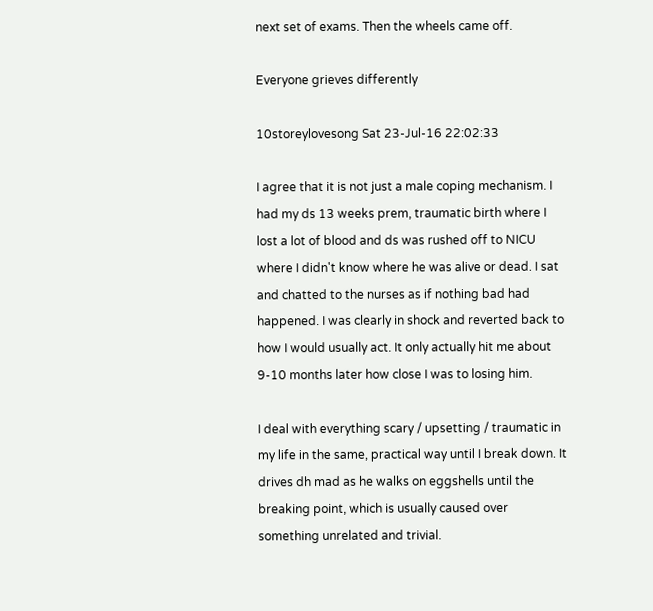next set of exams. Then the wheels came off.

Everyone grieves differently

10storeylovesong Sat 23-Jul-16 22:02:33

I agree that it is not just a male coping mechanism. I had my ds 13 weeks prem, traumatic birth where I lost a lot of blood and ds was rushed off to NICU where I didn't know where he was alive or dead. I sat and chatted to the nurses as if nothing bad had happened. I was clearly in shock and reverted back to how I would usually act. It only actually hit me about 9-10 months later how close I was to losing him.

I deal with everything scary / upsetting / traumatic in my life in the same, practical way until I break down. It drives dh mad as he walks on eggshells until the breaking point, which is usually caused over something unrelated and trivial.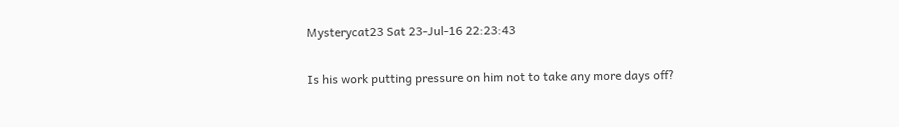Mysterycat23 Sat 23-Jul-16 22:23:43

Is his work putting pressure on him not to take any more days off?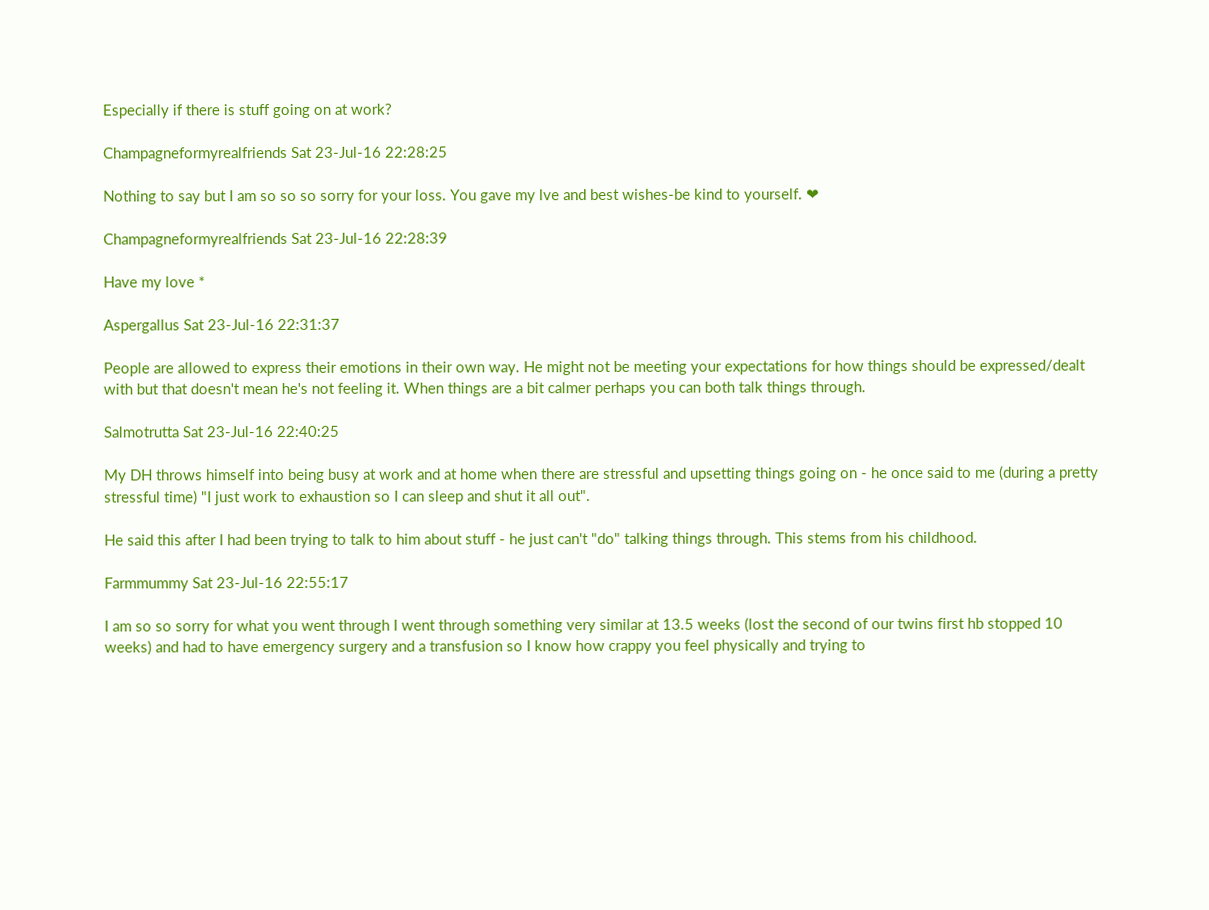Especially if there is stuff going on at work?

Champagneformyrealfriends Sat 23-Jul-16 22:28:25

Nothing to say but I am so so so sorry for your loss. You gave my lve and best wishes-be kind to yourself. ❤

Champagneformyrealfriends Sat 23-Jul-16 22:28:39

Have my love *

Aspergallus Sat 23-Jul-16 22:31:37

People are allowed to express their emotions in their own way. He might not be meeting your expectations for how things should be expressed/dealt with but that doesn't mean he's not feeling it. When things are a bit calmer perhaps you can both talk things through.

Salmotrutta Sat 23-Jul-16 22:40:25

My DH throws himself into being busy at work and at home when there are stressful and upsetting things going on - he once said to me (during a pretty stressful time) "I just work to exhaustion so I can sleep and shut it all out".

He said this after I had been trying to talk to him about stuff - he just can't "do" talking things through. This stems from his childhood.

Farmmummy Sat 23-Jul-16 22:55:17

I am so so sorry for what you went through I went through something very similar at 13.5 weeks (lost the second of our twins first hb stopped 10 weeks) and had to have emergency surgery and a transfusion so I know how crappy you feel physically and trying to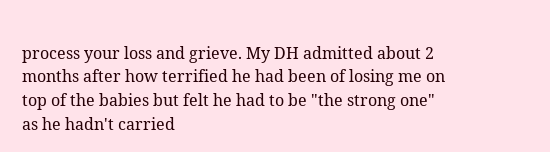process your loss and grieve. My DH admitted about 2 months after how terrified he had been of losing me on top of the babies but felt he had to be "the strong one" as he hadn't carried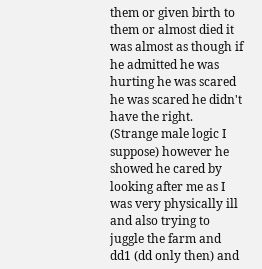them or given birth to them or almost died it was almost as though if he admitted he was hurting he was scared he was scared he didn't have the right. (Strange male logic I suppose) however he showed he cared by looking after me as I was very physically ill and also trying to juggle the farm and dd1 (dd only then) and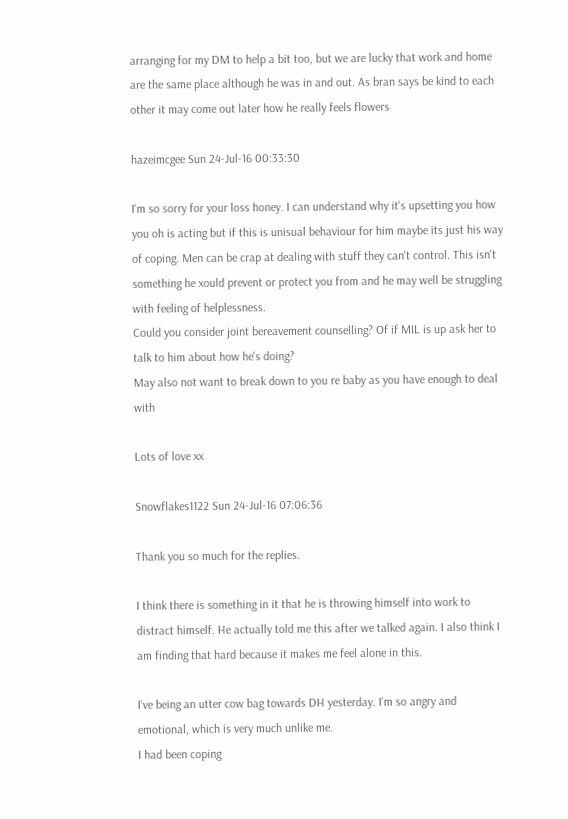arranging for my DM to help a bit too, but we are lucky that work and home are the same place although he was in and out. As bran says be kind to each other it may come out later how he really feels flowers

hazeimcgee Sun 24-Jul-16 00:33:30

I'm so sorry for your loss honey. I can understand why it's upsetting you how you oh is acting but if this is unisual behaviour for him maybe its just his way of coping. Men can be crap at dealing with stuff they can't control. This isn't something he xould prevent or protect you from and he may well be struggling with feeling of helplessness.
Could you consider joint bereavement counselling? Of if MIL is up ask her to talk to him about how he's doing?
May also not want to break down to you re baby as you have enough to deal with

Lots of love xx

Snowflakes1122 Sun 24-Jul-16 07:06:36

Thank you so much for the replies.

I think there is something in it that he is throwing himself into work to distract himself. He actually told me this after we talked again. I also think I am finding that hard because it makes me feel alone in this.

I've being an utter cow bag towards DH yesterday. I'm so angry and emotional, which is very much unlike me.
I had been coping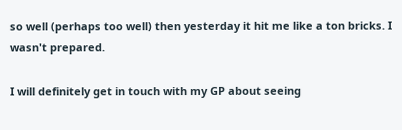so well (perhaps too well) then yesterday it hit me like a ton bricks. I wasn't prepared.

I will definitely get in touch with my GP about seeing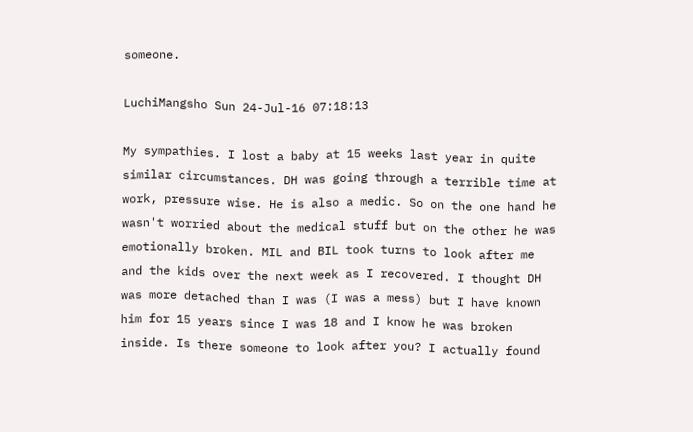someone.

LuchiMangsho Sun 24-Jul-16 07:18:13

My sympathies. I lost a baby at 15 weeks last year in quite similar circumstances. DH was going through a terrible time at work, pressure wise. He is also a medic. So on the one hand he wasn't worried about the medical stuff but on the other he was emotionally broken. MIL and BIL took turns to look after me and the kids over the next week as I recovered. I thought DH was more detached than I was (I was a mess) but I have known him for 15 years since I was 18 and I know he was broken inside. Is there someone to look after you? I actually found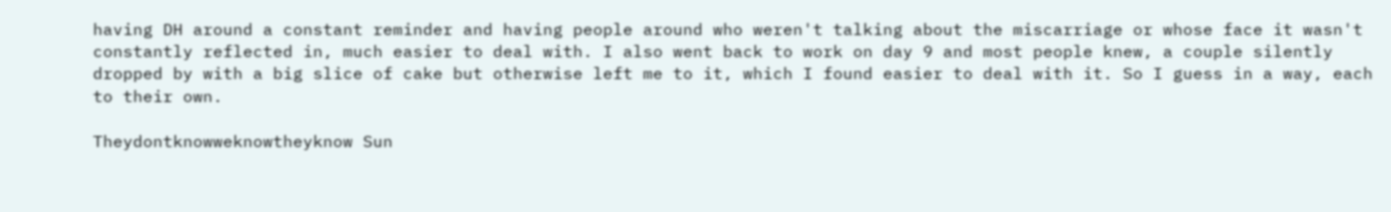having DH around a constant reminder and having people around who weren't talking about the miscarriage or whose face it wasn't constantly reflected in, much easier to deal with. I also went back to work on day 9 and most people knew, a couple silently dropped by with a big slice of cake but otherwise left me to it, which I found easier to deal with it. So I guess in a way, each to their own.

Theydontknowweknowtheyknow Sun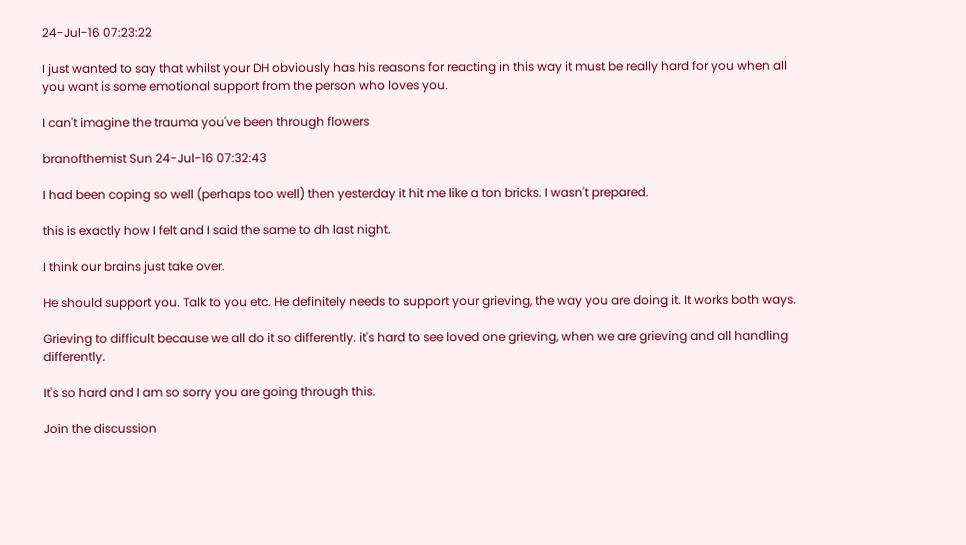24-Jul-16 07:23:22

I just wanted to say that whilst your DH obviously has his reasons for reacting in this way it must be really hard for you when all you want is some emotional support from the person who loves you.

I can't imagine the trauma you've been through flowers

branofthemist Sun 24-Jul-16 07:32:43

I had been coping so well (perhaps too well) then yesterday it hit me like a ton bricks. I wasn't prepared.

this is exactly how I felt and I said the same to dh last night.

I think our brains just take over.

He should support you. Talk to you etc. He definitely needs to support your grieving, the way you are doing it. It works both ways.

Grieving to difficult because we all do it so differently. it's hard to see loved one grieving, when we are grieving and all handling differently.

It's so hard and I am so sorry you are going through this.

Join the discussion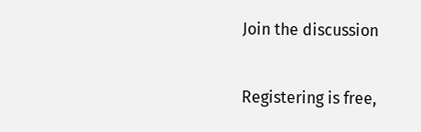Join the discussion

Registering is free,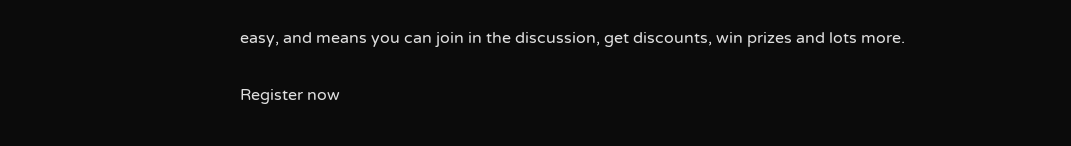easy, and means you can join in the discussion, get discounts, win prizes and lots more.

Register now